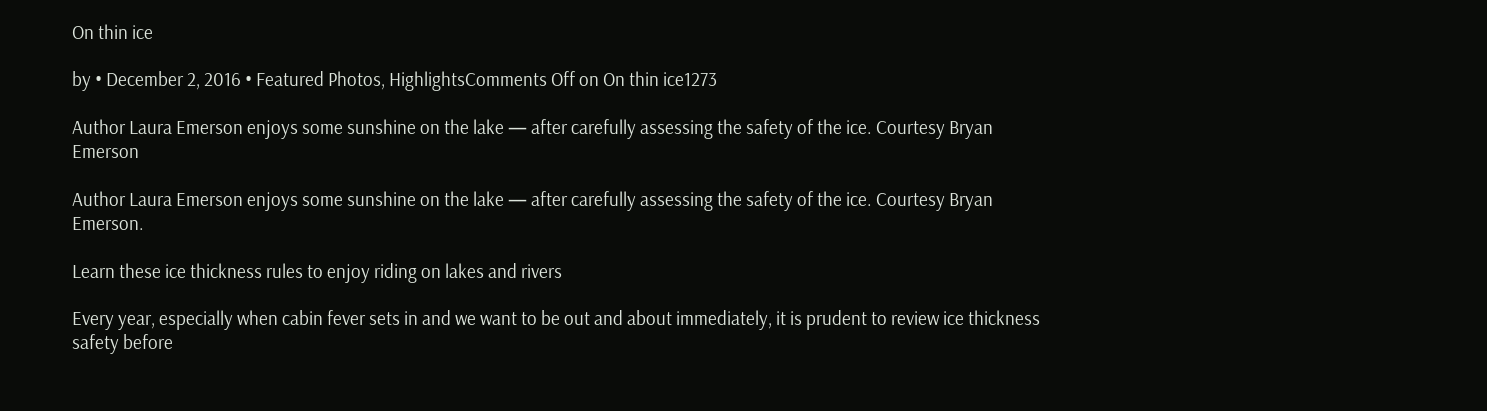On thin ice

by • December 2, 2016 • Featured Photos, HighlightsComments Off on On thin ice1273

Author Laura Emerson enjoys some sunshine on the lake — after carefully assessing the safety of the ice. Courtesy Bryan Emerson

Author Laura Emerson enjoys some sunshine on the lake — after carefully assessing the safety of the ice. Courtesy Bryan Emerson.

Learn these ice thickness rules to enjoy riding on lakes and rivers

Every year, especially when cabin fever sets in and we want to be out and about immediately, it is prudent to review ice thickness safety before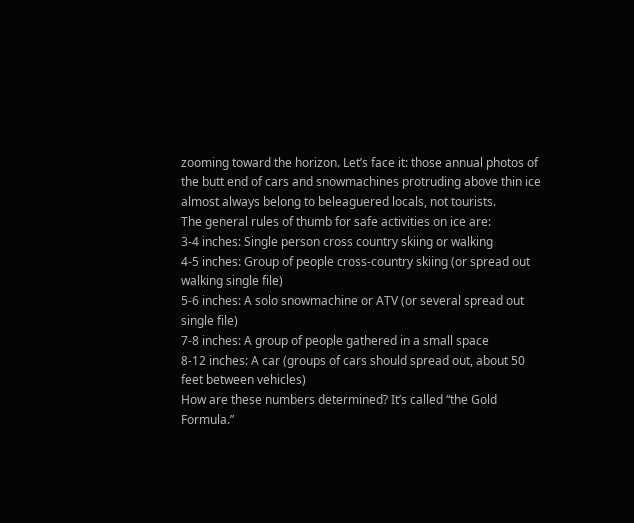zooming toward the horizon. Let’s face it: those annual photos of the butt end of cars and snowmachines protruding above thin ice almost always belong to beleaguered locals, not tourists.
The general rules of thumb for safe activities on ice are:
3-4 inches: Single person cross country skiing or walking
4-5 inches: Group of people cross-country skiing (or spread out walking single file)
5-6 inches: A solo snowmachine or ATV (or several spread out single file)
7-8 inches: A group of people gathered in a small space
8-12 inches: A car (groups of cars should spread out, about 50 feet between vehicles)
How are these numbers determined? It’s called “the Gold Formula.”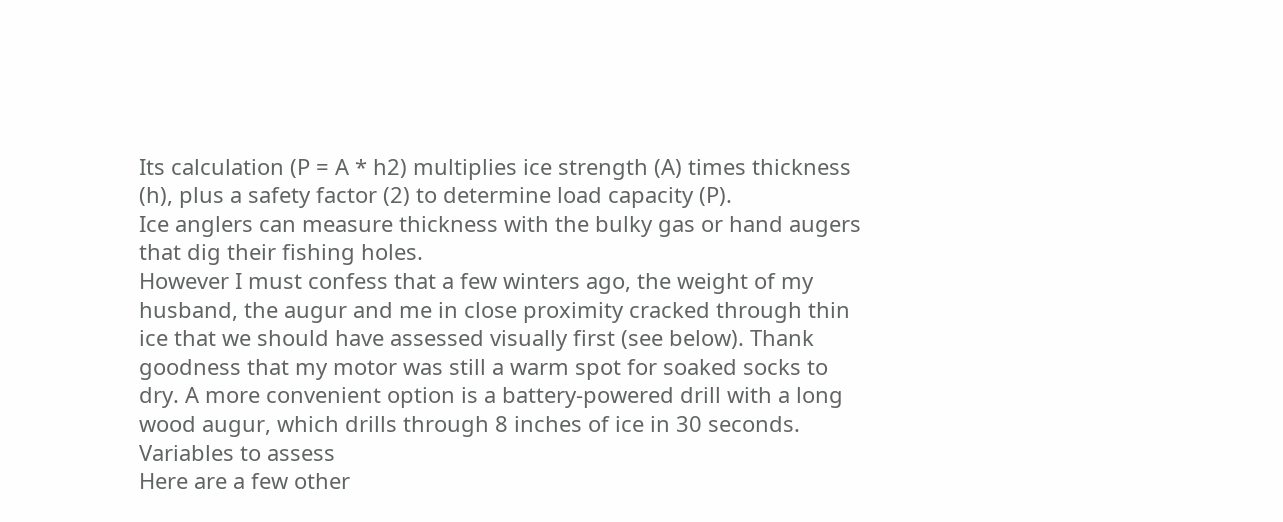Its calculation (P = A * h2) multiplies ice strength (A) times thickness (h), plus a safety factor (2) to determine load capacity (P).
Ice anglers can measure thickness with the bulky gas or hand augers that dig their fishing holes.
However I must confess that a few winters ago, the weight of my husband, the augur and me in close proximity cracked through thin ice that we should have assessed visually first (see below). Thank goodness that my motor was still a warm spot for soaked socks to dry. A more convenient option is a battery-powered drill with a long wood augur, which drills through 8 inches of ice in 30 seconds.
Variables to assess
Here are a few other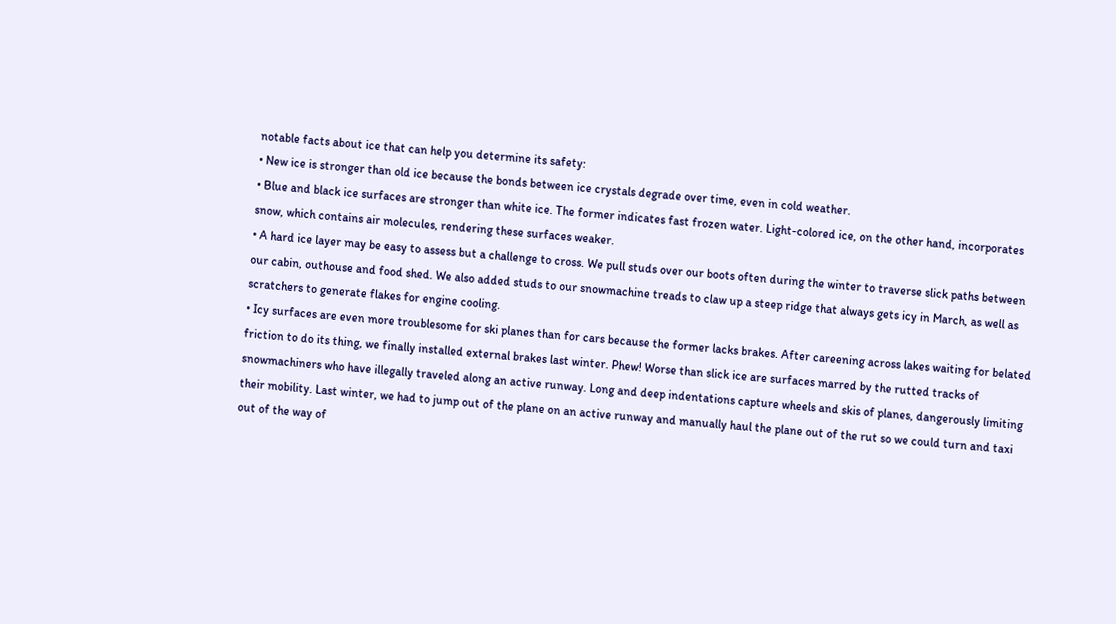notable facts about ice that can help you determine its safety:
• New ice is stronger than old ice because the bonds between ice crystals degrade over time, even in cold weather.
• Blue and black ice surfaces are stronger than white ice. The former indicates fast frozen water. Light-colored ice, on the other hand, incorporates snow, which contains air molecules, rendering these surfaces weaker.
• A hard ice layer may be easy to assess but a challenge to cross. We pull studs over our boots often during the winter to traverse slick paths between our cabin, outhouse and food shed. We also added studs to our snowmachine treads to claw up a steep ridge that always gets icy in March, as well as scratchers to generate flakes for engine cooling.
• Icy surfaces are even more troublesome for ski planes than for cars because the former lacks brakes. After careening across lakes waiting for belated friction to do its thing, we finally installed external brakes last winter. Phew! Worse than slick ice are surfaces marred by the rutted tracks of snowmachiners who have illegally traveled along an active runway. Long and deep indentations capture wheels and skis of planes, dangerously limiting their mobility. Last winter, we had to jump out of the plane on an active runway and manually haul the plane out of the rut so we could turn and taxi out of the way of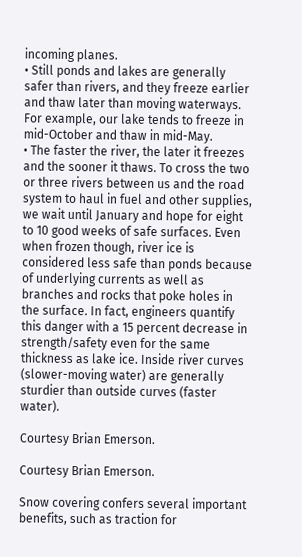incoming planes.
• Still ponds and lakes are generally safer than rivers, and they freeze earlier and thaw later than moving waterways. For example, our lake tends to freeze in mid-October and thaw in mid-May.
• The faster the river, the later it freezes and the sooner it thaws. To cross the two or three rivers between us and the road system to haul in fuel and other supplies, we wait until January and hope for eight to 10 good weeks of safe surfaces. Even when frozen though, river ice is considered less safe than ponds because of underlying currents as well as branches and rocks that poke holes in the surface. In fact, engineers quantify this danger with a 15 percent decrease in strength/safety even for the same thickness as lake ice. Inside river curves (slower-moving water) are generally sturdier than outside curves (faster water).

Courtesy Brian Emerson.

Courtesy Brian Emerson.

Snow covering confers several important benefits, such as traction for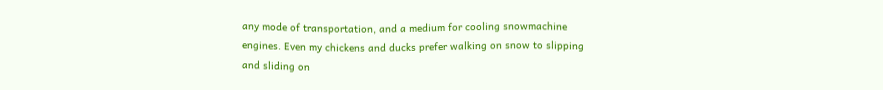any mode of transportation, and a medium for cooling snowmachine engines. Even my chickens and ducks prefer walking on snow to slipping and sliding on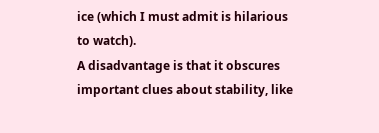ice (which I must admit is hilarious to watch).
A disadvantage is that it obscures important clues about stability, like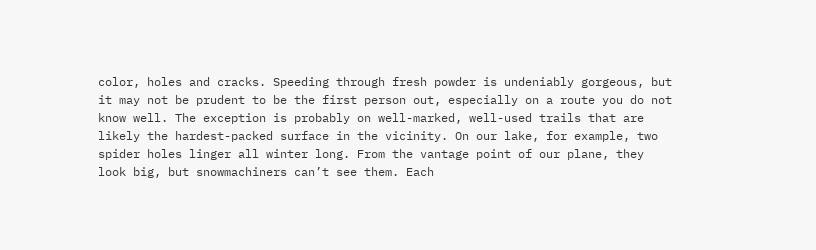color, holes and cracks. Speeding through fresh powder is undeniably gorgeous, but it may not be prudent to be the first person out, especially on a route you do not know well. The exception is probably on well-marked, well-used trails that are likely the hardest-packed surface in the vicinity. On our lake, for example, two spider holes linger all winter long. From the vantage point of our plane, they look big, but snowmachiners can’t see them. Each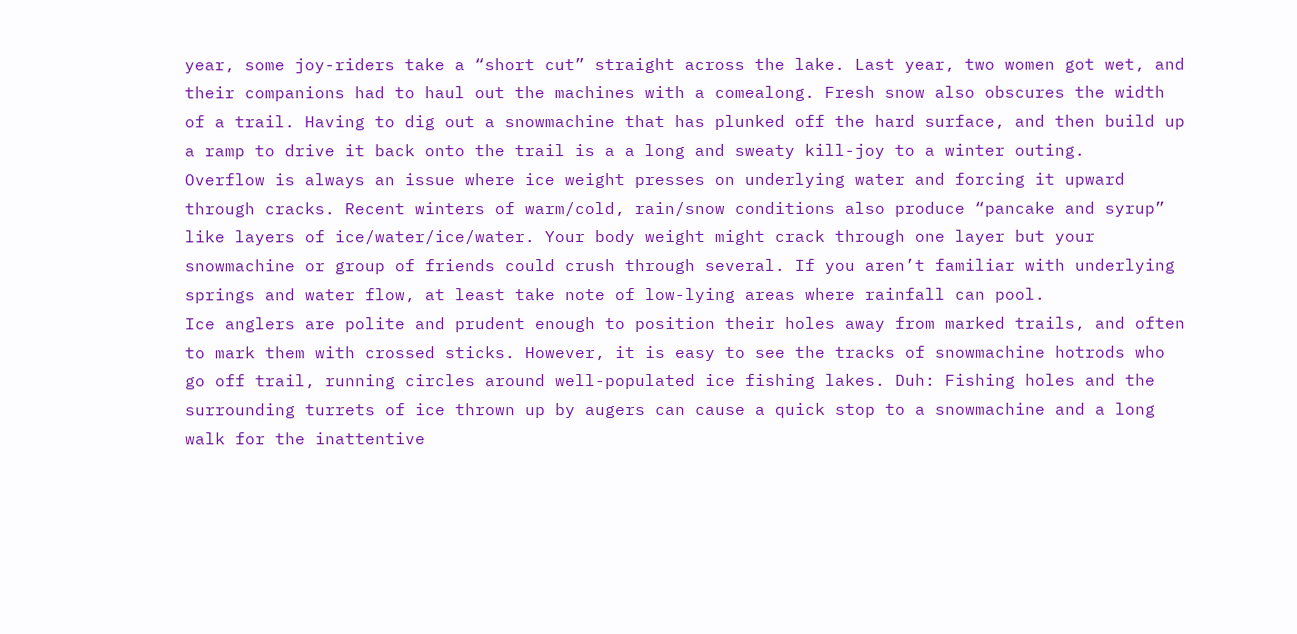year, some joy-riders take a “short cut” straight across the lake. Last year, two women got wet, and their companions had to haul out the machines with a comealong. Fresh snow also obscures the width of a trail. Having to dig out a snowmachine that has plunked off the hard surface, and then build up a ramp to drive it back onto the trail is a a long and sweaty kill-joy to a winter outing.
Overflow is always an issue where ice weight presses on underlying water and forcing it upward through cracks. Recent winters of warm/cold, rain/snow conditions also produce “pancake and syrup” like layers of ice/water/ice/water. Your body weight might crack through one layer but your snowmachine or group of friends could crush through several. If you aren’t familiar with underlying springs and water flow, at least take note of low-lying areas where rainfall can pool.
Ice anglers are polite and prudent enough to position their holes away from marked trails, and often to mark them with crossed sticks. However, it is easy to see the tracks of snowmachine hotrods who go off trail, running circles around well-populated ice fishing lakes. Duh: Fishing holes and the surrounding turrets of ice thrown up by augers can cause a quick stop to a snowmachine and a long walk for the inattentive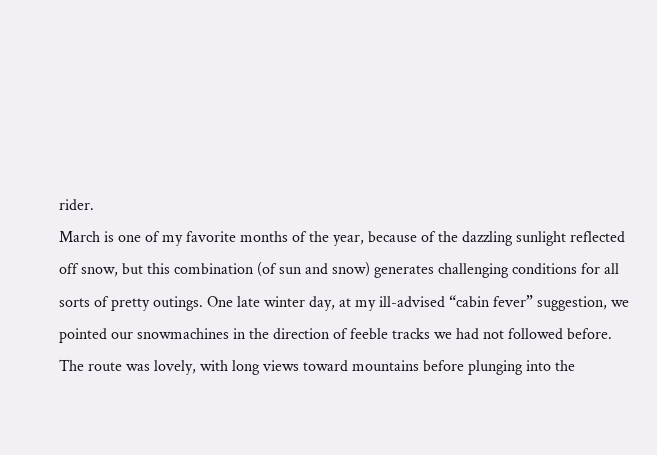rider.
March is one of my favorite months of the year, because of the dazzling sunlight reflected off snow, but this combination (of sun and snow) generates challenging conditions for all sorts of pretty outings. One late winter day, at my ill-advised “cabin fever” suggestion, we pointed our snowmachines in the direction of feeble tracks we had not followed before.
The route was lovely, with long views toward mountains before plunging into the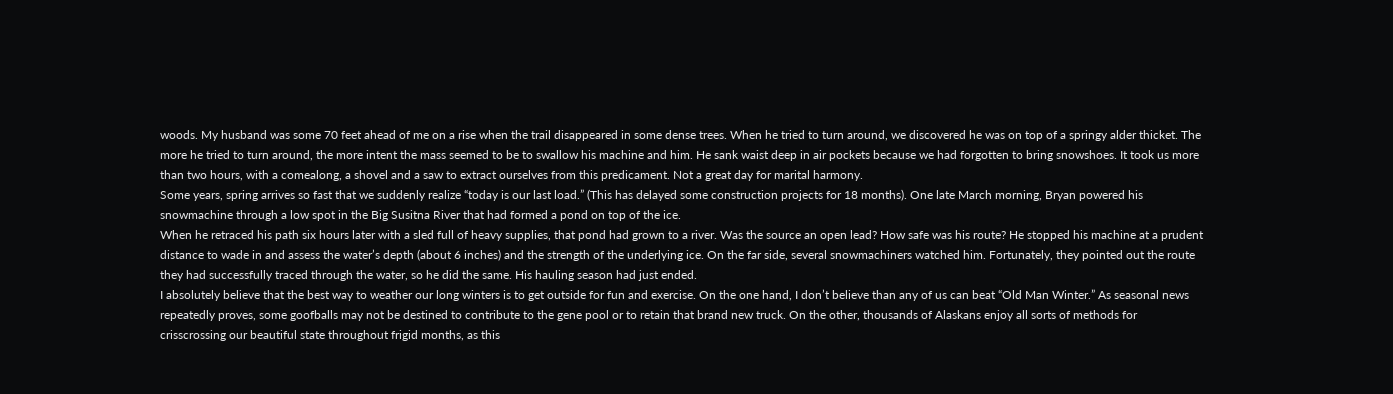woods. My husband was some 70 feet ahead of me on a rise when the trail disappeared in some dense trees. When he tried to turn around, we discovered he was on top of a springy alder thicket. The more he tried to turn around, the more intent the mass seemed to be to swallow his machine and him. He sank waist deep in air pockets because we had forgotten to bring snowshoes. It took us more than two hours, with a comealong, a shovel and a saw to extract ourselves from this predicament. Not a great day for marital harmony.
Some years, spring arrives so fast that we suddenly realize “today is our last load.” (This has delayed some construction projects for 18 months). One late March morning, Bryan powered his snowmachine through a low spot in the Big Susitna River that had formed a pond on top of the ice.
When he retraced his path six hours later with a sled full of heavy supplies, that pond had grown to a river. Was the source an open lead? How safe was his route? He stopped his machine at a prudent distance to wade in and assess the water’s depth (about 6 inches) and the strength of the underlying ice. On the far side, several snowmachiners watched him. Fortunately, they pointed out the route they had successfully traced through the water, so he did the same. His hauling season had just ended.
I absolutely believe that the best way to weather our long winters is to get outside for fun and exercise. On the one hand, I don’t believe than any of us can beat “Old Man Winter.” As seasonal news repeatedly proves, some goofballs may not be destined to contribute to the gene pool or to retain that brand new truck. On the other, thousands of Alaskans enjoy all sorts of methods for crisscrossing our beautiful state throughout frigid months, as this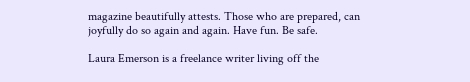magazine beautifully attests. Those who are prepared, can joyfully do so again and again. Have fun. Be safe.

Laura Emerson is a freelance writer living off the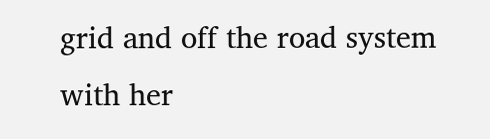grid and off the road system with her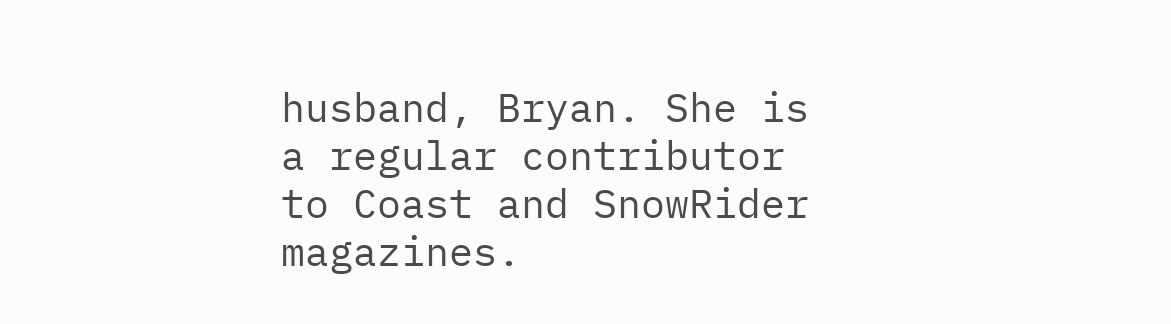husband, Bryan. She is a regular contributor to Coast and SnowRider magazines.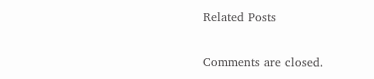Related Posts

Comments are closed.